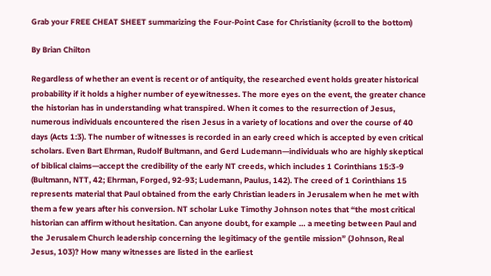Grab your FREE CHEAT SHEET summarizing the Four-Point Case for Christianity (scroll to the bottom)

By Brian Chilton

Regardless of whether an event is recent or of antiquity, the researched event holds greater historical probability if it holds a higher number of eyewitnesses. The more eyes on the event, the greater chance the historian has in understanding what transpired. When it comes to the resurrection of Jesus, numerous individuals encountered the risen Jesus in a variety of locations and over the course of 40 days (Acts 1:3). The number of witnesses is recorded in an early creed which is accepted by even critical scholars. Even Bart Ehrman, Rudolf Bultmann, and Gerd Ludemann—individuals who are highly skeptical of biblical claims—accept the credibility of the early NT creeds, which includes 1 Corinthians 15:3-9 (Bultmann, NTT, 42; Ehrman, Forged, 92-93; Ludemann, Paulus, 142). The creed of 1 Corinthians 15 represents material that Paul obtained from the early Christian leaders in Jerusalem when he met with them a few years after his conversion. NT scholar Luke Timothy Johnson notes that “the most critical historian can affirm without hesitation. Can anyone doubt, for example … a meeting between Paul and the Jerusalem Church leadership concerning the legitimacy of the gentile mission” (Johnson, Real Jesus, 103)? How many witnesses are listed in the earliest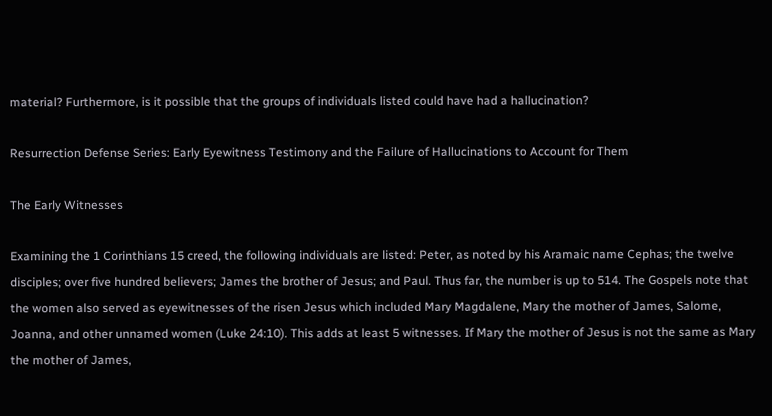material? Furthermore, is it possible that the groups of individuals listed could have had a hallucination?

Resurrection Defense Series: Early Eyewitness Testimony and the Failure of Hallucinations to Account for Them

The Early Witnesses

Examining the 1 Corinthians 15 creed, the following individuals are listed: Peter, as noted by his Aramaic name Cephas; the twelve disciples; over five hundred believers; James the brother of Jesus; and Paul. Thus far, the number is up to 514. The Gospels note that the women also served as eyewitnesses of the risen Jesus which included Mary Magdalene, Mary the mother of James, Salome, Joanna, and other unnamed women (Luke 24:10). This adds at least 5 witnesses. If Mary the mother of Jesus is not the same as Mary the mother of James,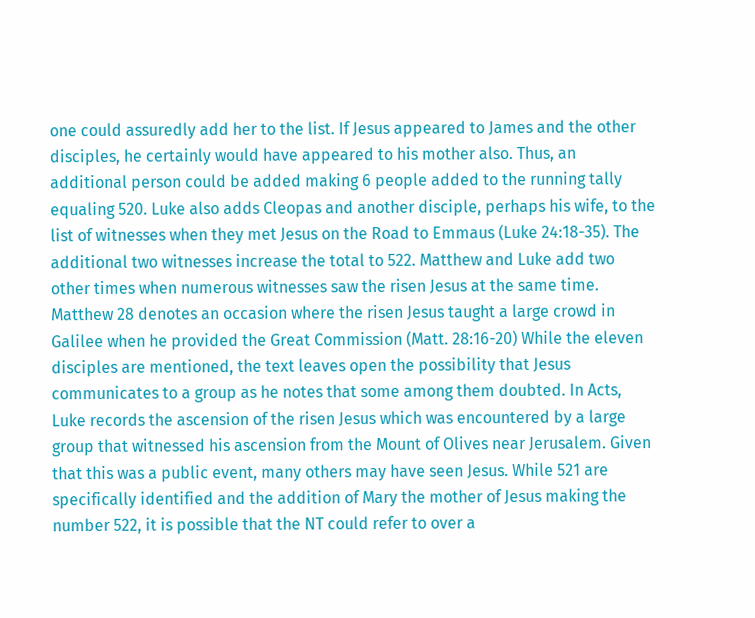one could assuredly add her to the list. If Jesus appeared to James and the other disciples, he certainly would have appeared to his mother also. Thus, an additional person could be added making 6 people added to the running tally equaling 520. Luke also adds Cleopas and another disciple, perhaps his wife, to the list of witnesses when they met Jesus on the Road to Emmaus (Luke 24:18-35). The additional two witnesses increase the total to 522. Matthew and Luke add two other times when numerous witnesses saw the risen Jesus at the same time. Matthew 28 denotes an occasion where the risen Jesus taught a large crowd in Galilee when he provided the Great Commission (Matt. 28:16-20) While the eleven disciples are mentioned, the text leaves open the possibility that Jesus communicates to a group as he notes that some among them doubted. In Acts, Luke records the ascension of the risen Jesus which was encountered by a large group that witnessed his ascension from the Mount of Olives near Jerusalem. Given that this was a public event, many others may have seen Jesus. While 521 are specifically identified and the addition of Mary the mother of Jesus making the number 522, it is possible that the NT could refer to over a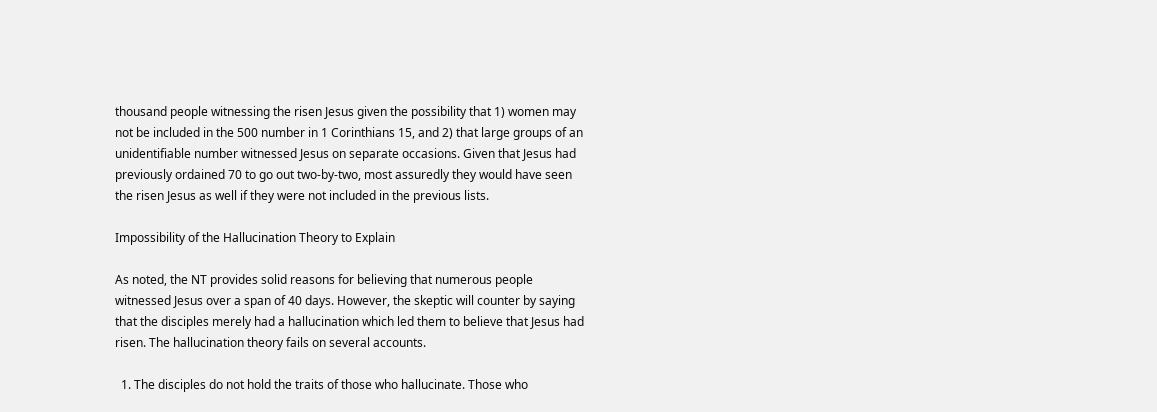thousand people witnessing the risen Jesus given the possibility that 1) women may not be included in the 500 number in 1 Corinthians 15, and 2) that large groups of an unidentifiable number witnessed Jesus on separate occasions. Given that Jesus had previously ordained 70 to go out two-by-two, most assuredly they would have seen the risen Jesus as well if they were not included in the previous lists.

Impossibility of the Hallucination Theory to Explain

As noted, the NT provides solid reasons for believing that numerous people witnessed Jesus over a span of 40 days. However, the skeptic will counter by saying that the disciples merely had a hallucination which led them to believe that Jesus had risen. The hallucination theory fails on several accounts.

  1. The disciples do not hold the traits of those who hallucinate. Those who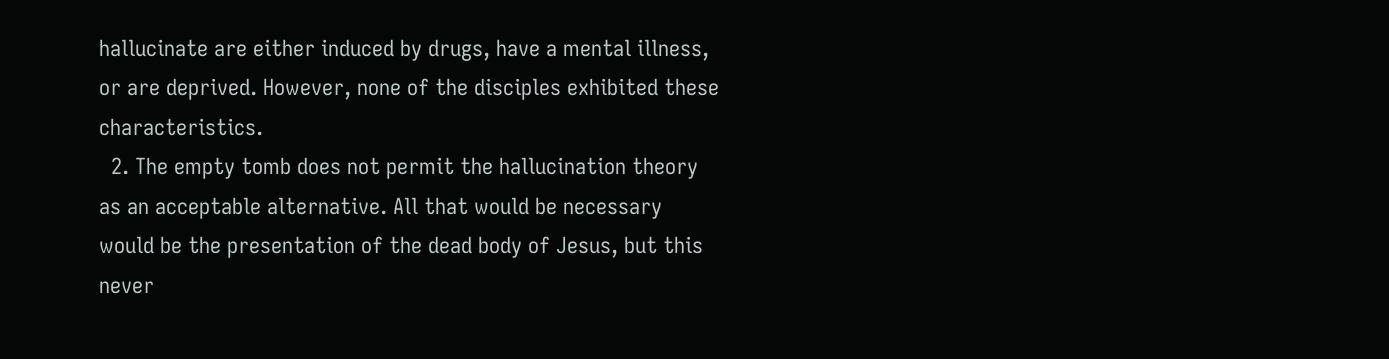hallucinate are either induced by drugs, have a mental illness, or are deprived. However, none of the disciples exhibited these characteristics.
  2. The empty tomb does not permit the hallucination theory as an acceptable alternative. All that would be necessary would be the presentation of the dead body of Jesus, but this never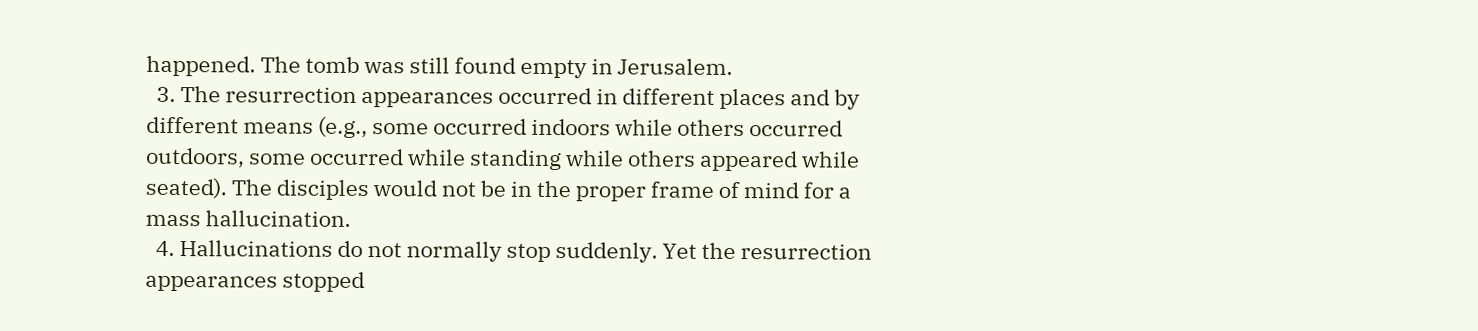happened. The tomb was still found empty in Jerusalem.
  3. The resurrection appearances occurred in different places and by different means (e.g., some occurred indoors while others occurred outdoors, some occurred while standing while others appeared while seated). The disciples would not be in the proper frame of mind for a mass hallucination.
  4. Hallucinations do not normally stop suddenly. Yet the resurrection appearances stopped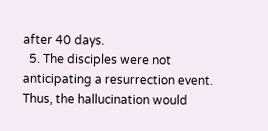after 40 days.
  5. The disciples were not anticipating a resurrection event. Thus, the hallucination would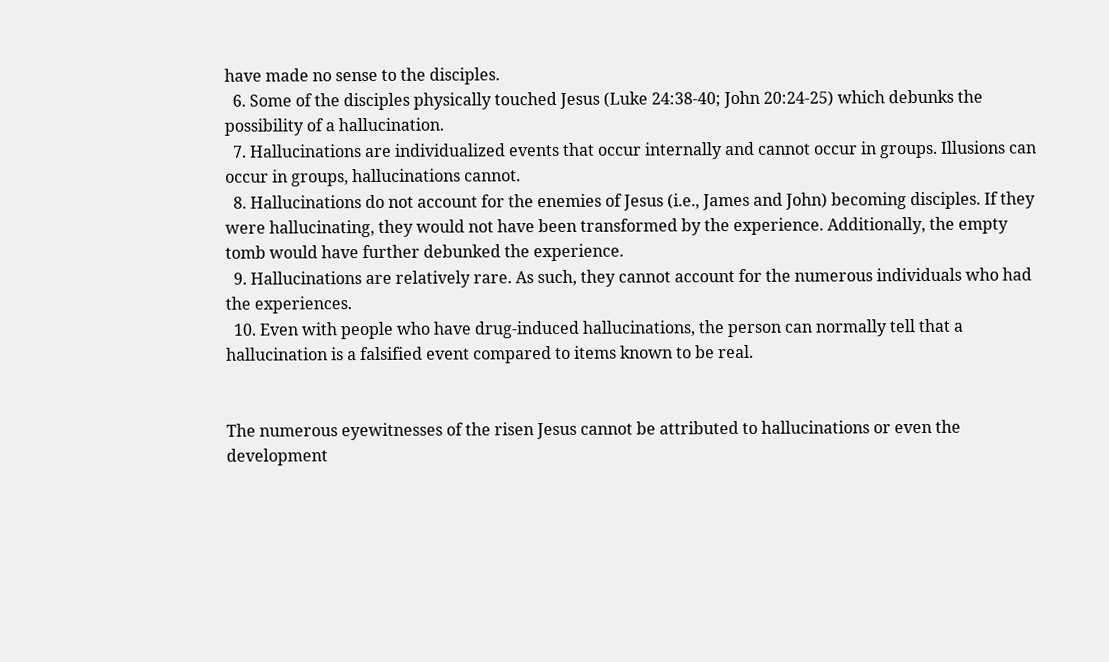have made no sense to the disciples.
  6. Some of the disciples physically touched Jesus (Luke 24:38-40; John 20:24-25) which debunks the possibility of a hallucination.
  7. Hallucinations are individualized events that occur internally and cannot occur in groups. Illusions can occur in groups, hallucinations cannot.
  8. Hallucinations do not account for the enemies of Jesus (i.e., James and John) becoming disciples. If they were hallucinating, they would not have been transformed by the experience. Additionally, the empty tomb would have further debunked the experience.
  9. Hallucinations are relatively rare. As such, they cannot account for the numerous individuals who had the experiences.
  10. Even with people who have drug-induced hallucinations, the person can normally tell that a hallucination is a falsified event compared to items known to be real.


The numerous eyewitnesses of the risen Jesus cannot be attributed to hallucinations or even the development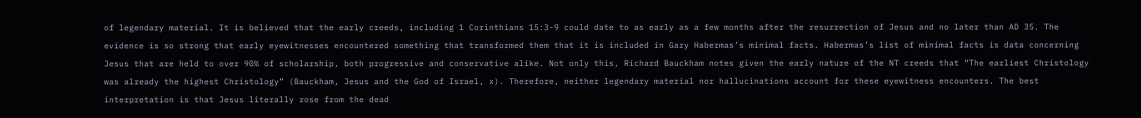of legendary material. It is believed that the early creeds, including 1 Corinthians 15:3-9 could date to as early as a few months after the resurrection of Jesus and no later than AD 35. The evidence is so strong that early eyewitnesses encountered something that transformed them that it is included in Gary Habermas’s minimal facts. Habermas’s list of minimal facts is data concerning Jesus that are held to over 90% of scholarship, both progressive and conservative alike. Not only this, Richard Bauckham notes given the early nature of the NT creeds that “The earliest Christology was already the highest Christology” (Bauckham, Jesus and the God of Israel, x). Therefore, neither legendary material nor hallucinations account for these eyewitness encounters. The best interpretation is that Jesus literally rose from the dead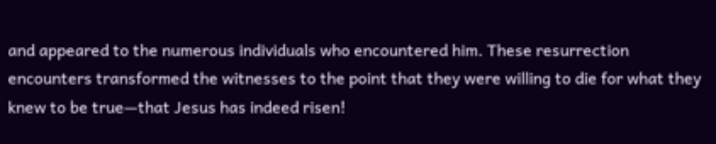and appeared to the numerous individuals who encountered him. These resurrection encounters transformed the witnesses to the point that they were willing to die for what they knew to be true—that Jesus has indeed risen!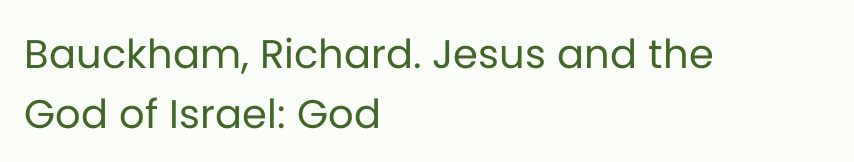Bauckham, Richard. Jesus and the God of Israel: God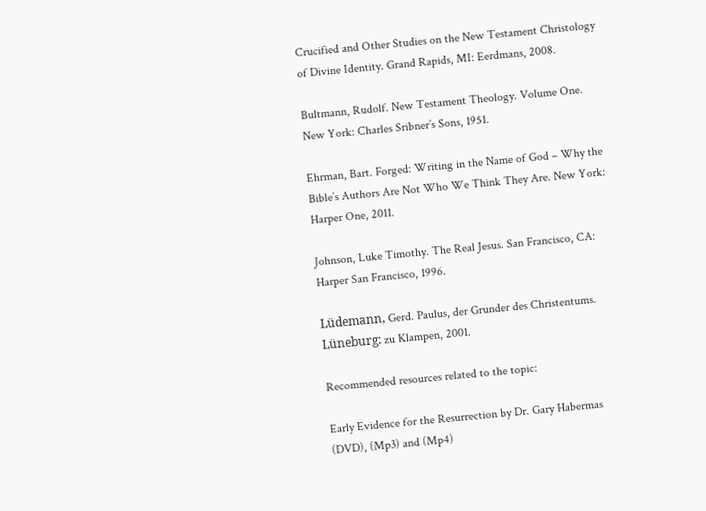Crucified and Other Studies on the New Testament Christology of Divine Identity. Grand Rapids, MI: Eerdmans, 2008.

Bultmann, Rudolf. New Testament Theology. Volume One. New York: Charles Sribner’s Sons, 1951.

Ehrman, Bart. Forged: Writing in the Name of God – Why the Bible’s Authors Are Not Who We Think They Are. New York: Harper One, 2011.

Johnson, Luke Timothy. The Real Jesus. San Francisco, CA: Harper San Francisco, 1996.

Lüdemann, Gerd. Paulus, der Grunder des Christentums. Lüneburg: zu Klampen, 2001.

Recommended resources related to the topic:

Early Evidence for the Resurrection by Dr. Gary Habermas (DVD), (Mp3) and (Mp4)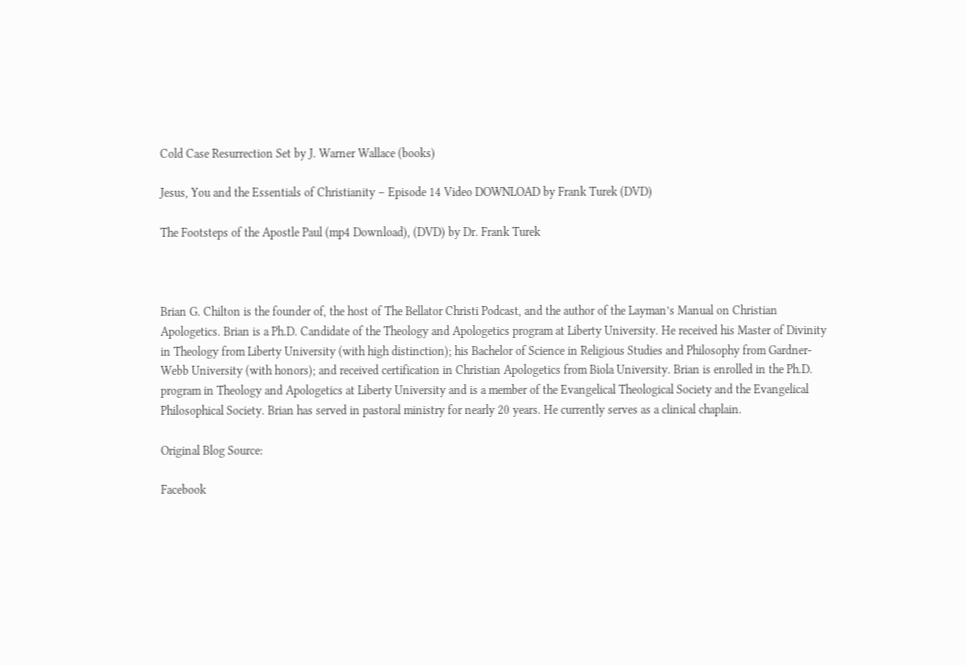Cold Case Resurrection Set by J. Warner Wallace (books)

Jesus, You and the Essentials of Christianity – Episode 14 Video DOWNLOAD by Frank Turek (DVD)

The Footsteps of the Apostle Paul (mp4 Download), (DVD) by Dr. Frank Turek



Brian G. Chilton is the founder of, the host of The Bellator Christi Podcast, and the author of the Layman’s Manual on Christian Apologetics. Brian is a Ph.D. Candidate of the Theology and Apologetics program at Liberty University. He received his Master of Divinity in Theology from Liberty University (with high distinction); his Bachelor of Science in Religious Studies and Philosophy from Gardner-Webb University (with honors); and received certification in Christian Apologetics from Biola University. Brian is enrolled in the Ph.D. program in Theology and Apologetics at Liberty University and is a member of the Evangelical Theological Society and the Evangelical Philosophical Society. Brian has served in pastoral ministry for nearly 20 years. He currently serves as a clinical chaplain.

Original Blog Source:

Facebook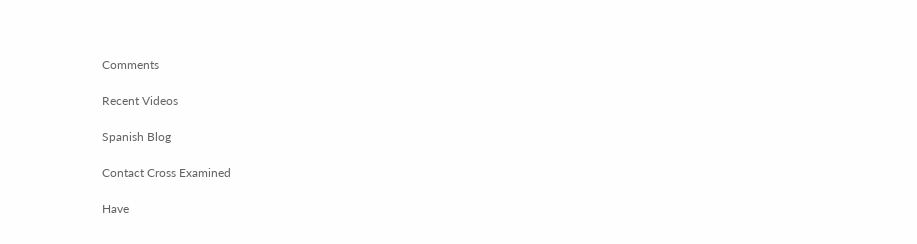Comments

Recent Videos

Spanish Blog

Contact Cross Examined

Have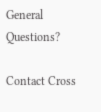General Questions?

Contact Cross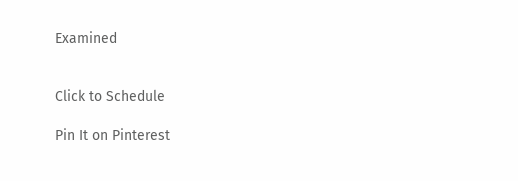Examined


Click to Schedule

Pin It on Pinterest